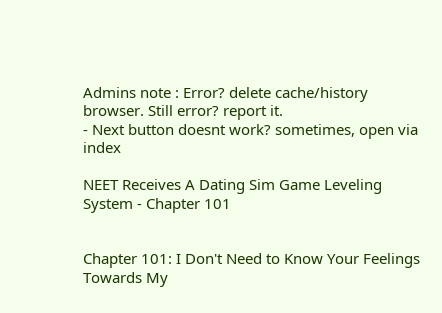Admins note : Error? delete cache/history browser. Still error? report it.
- Next button doesnt work? sometimes, open via index

NEET Receives A Dating Sim Game Leveling System - Chapter 101


Chapter 101: I Don't Need to Know Your Feelings Towards My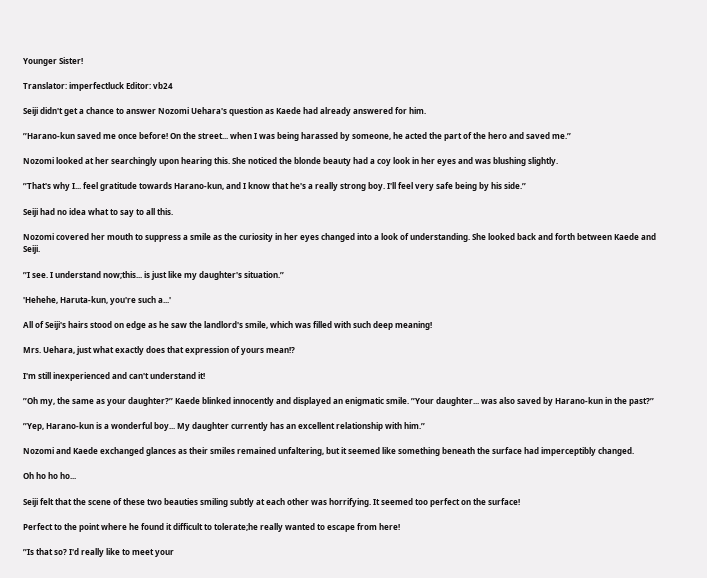Younger Sister!

Translator: imperfectluck Editor: vb24

Seiji didn't get a chance to answer Nozomi Uehara's question as Kaede had already answered for him.

’’Harano-kun saved me once before! On the street... when I was being harassed by someone, he acted the part of the hero and saved me.’’

Nozomi looked at her searchingly upon hearing this. She noticed the blonde beauty had a coy look in her eyes and was blushing slightly.

’’That's why I... feel gratitude towards Harano-kun, and I know that he's a really strong boy. I'll feel very safe being by his side.’’

Seiji had no idea what to say to all this.

Nozomi covered her mouth to suppress a smile as the curiosity in her eyes changed into a look of understanding. She looked back and forth between Kaede and Seiji.

’’I see. I understand now;this... is just like my daughter's situation.’’

'Hehehe, Haruta-kun, you're such a...'

All of Seiji's hairs stood on edge as he saw the landlord's smile, which was filled with such deep meaning!

Mrs. Uehara, just what exactly does that expression of yours mean!?

I'm still inexperienced and can't understand it!

’’Oh my, the same as your daughter?’’ Kaede blinked innocently and displayed an enigmatic smile. ’’Your daughter... was also saved by Harano-kun in the past?’’

’’Yep, Harano-kun is a wonderful boy... My daughter currently has an excellent relationship with him.’’

Nozomi and Kaede exchanged glances as their smiles remained unfaltering, but it seemed like something beneath the surface had imperceptibly changed.

Oh ho ho ho...

Seiji felt that the scene of these two beauties smiling subtly at each other was horrifying. It seemed too perfect on the surface!

Perfect to the point where he found it difficult to tolerate;he really wanted to escape from here!

’’Is that so? I'd really like to meet your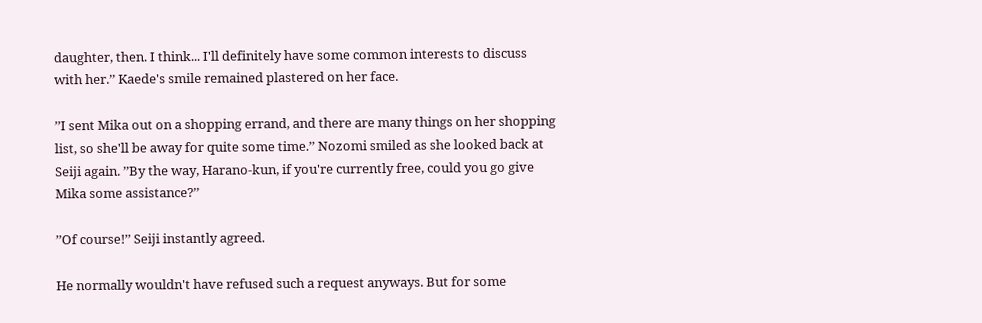daughter, then. I think... I'll definitely have some common interests to discuss with her.’’ Kaede's smile remained plastered on her face.

’’I sent Mika out on a shopping errand, and there are many things on her shopping list, so she'll be away for quite some time.’’ Nozomi smiled as she looked back at Seiji again. ’’By the way, Harano-kun, if you're currently free, could you go give Mika some assistance?’’

’’Of course!’’ Seiji instantly agreed.

He normally wouldn't have refused such a request anyways. But for some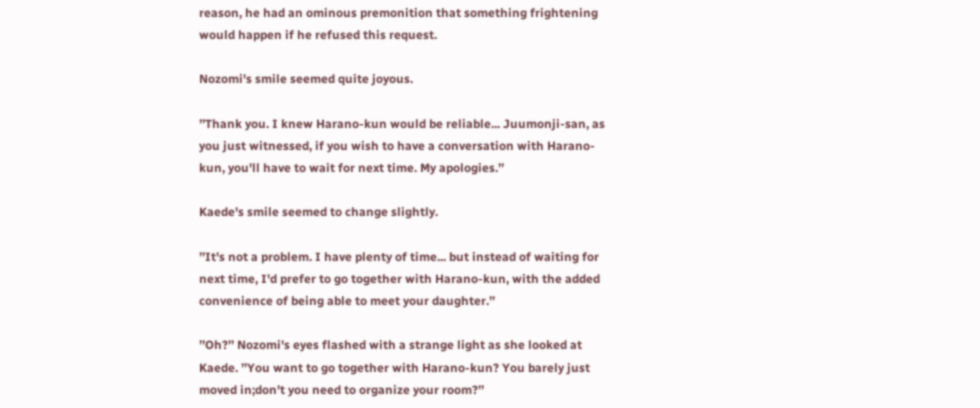reason, he had an ominous premonition that something frightening would happen if he refused this request.

Nozomi's smile seemed quite joyous.

’’Thank you. I knew Harano-kun would be reliable... Juumonji-san, as you just witnessed, if you wish to have a conversation with Harano-kun, you'll have to wait for next time. My apologies.’’

Kaede's smile seemed to change slightly.

’’It's not a problem. I have plenty of time... but instead of waiting for next time, I'd prefer to go together with Harano-kun, with the added convenience of being able to meet your daughter.’’

’’Oh?’’ Nozomi's eyes flashed with a strange light as she looked at Kaede. ’’You want to go together with Harano-kun? You barely just moved in;don't you need to organize your room?’’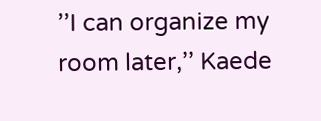’’I can organize my room later,’’ Kaede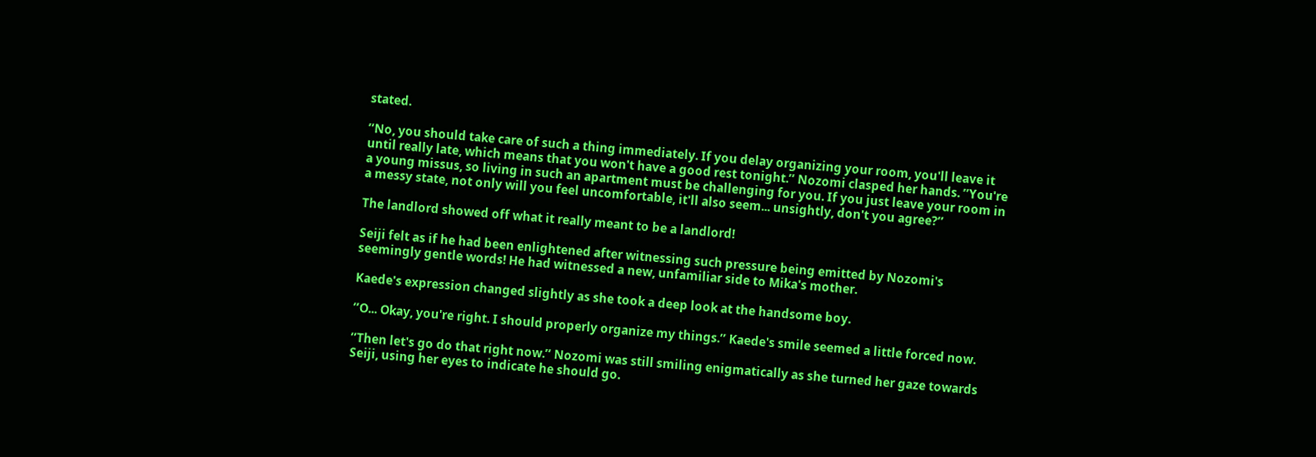stated.

’’No, you should take care of such a thing immediately. If you delay organizing your room, you'll leave it until really late, which means that you won't have a good rest tonight.’’ Nozomi clasped her hands. ’’You're a young missus, so living in such an apartment must be challenging for you. If you just leave your room in a messy state, not only will you feel uncomfortable, it'll also seem... unsightly, don't you agree?’’

The landlord showed off what it really meant to be a landlord!

Seiji felt as if he had been enlightened after witnessing such pressure being emitted by Nozomi's seemingly gentle words! He had witnessed a new, unfamiliar side to Mika's mother.

Kaede's expression changed slightly as she took a deep look at the handsome boy.

’’O... Okay, you're right. I should properly organize my things.’’ Kaede's smile seemed a little forced now.

’’Then let's go do that right now.’’ Nozomi was still smiling enigmatically as she turned her gaze towards Seiji, using her eyes to indicate he should go.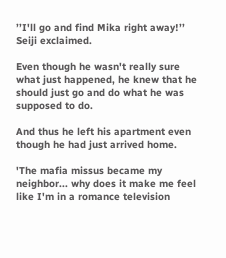’’I'll go and find Mika right away!’’ Seiji exclaimed.

Even though he wasn't really sure what just happened, he knew that he should just go and do what he was supposed to do.

And thus he left his apartment even though he had just arrived home.

'The mafia missus became my neighbor... why does it make me feel like I'm in a romance television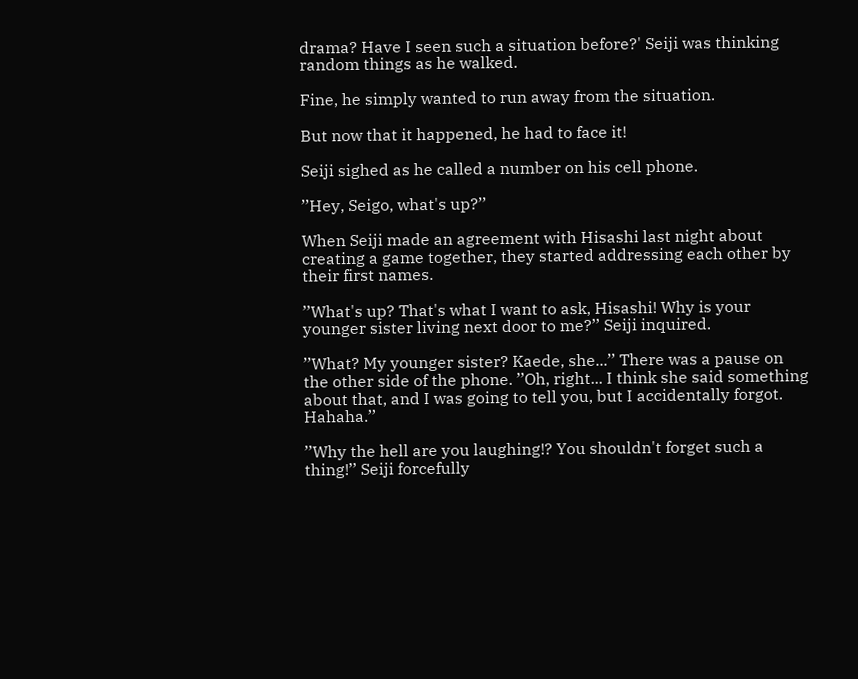drama? Have I seen such a situation before?' Seiji was thinking random things as he walked.

Fine, he simply wanted to run away from the situation.

But now that it happened, he had to face it!

Seiji sighed as he called a number on his cell phone.

’’Hey, Seigo, what's up?’’

When Seiji made an agreement with Hisashi last night about creating a game together, they started addressing each other by their first names.

’’What's up? That's what I want to ask, Hisashi! Why is your younger sister living next door to me?’’ Seiji inquired.

’’What? My younger sister? Kaede, she...’’ There was a pause on the other side of the phone. ’’Oh, right... I think she said something about that, and I was going to tell you, but I accidentally forgot. Hahaha.’’

’’Why the hell are you laughing!? You shouldn't forget such a thing!’’ Seiji forcefully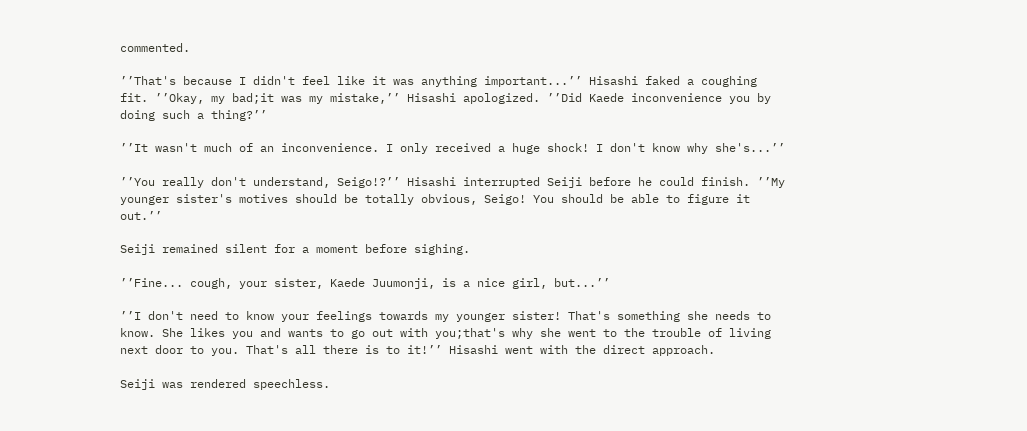commented.

’’That's because I didn't feel like it was anything important...’’ Hisashi faked a coughing fit. ’’Okay, my bad;it was my mistake,’’ Hisashi apologized. ’’Did Kaede inconvenience you by doing such a thing?’’

’’It wasn't much of an inconvenience. I only received a huge shock! I don't know why she's...’’

’’You really don't understand, Seigo!?’’ Hisashi interrupted Seiji before he could finish. ’’My younger sister's motives should be totally obvious, Seigo! You should be able to figure it out.’’

Seiji remained silent for a moment before sighing.

’’Fine... cough, your sister, Kaede Juumonji, is a nice girl, but...’’

’’I don't need to know your feelings towards my younger sister! That's something she needs to know. She likes you and wants to go out with you;that's why she went to the trouble of living next door to you. That's all there is to it!’’ Hisashi went with the direct approach.

Seiji was rendered speechless.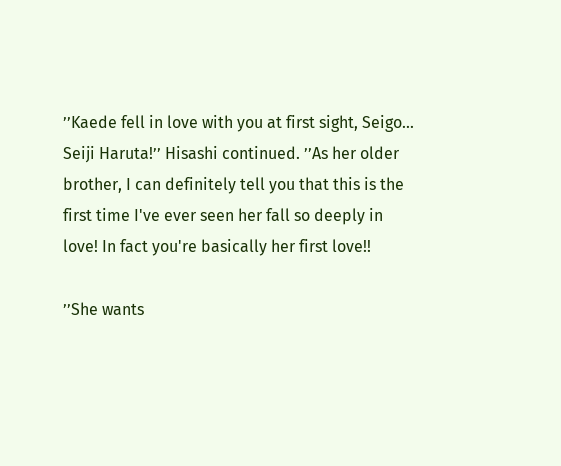’’Kaede fell in love with you at first sight, Seigo... Seiji Haruta!’’ Hisashi continued. ’’As her older brother, I can definitely tell you that this is the first time I've ever seen her fall so deeply in love! In fact you're basically her first love!!

’’She wants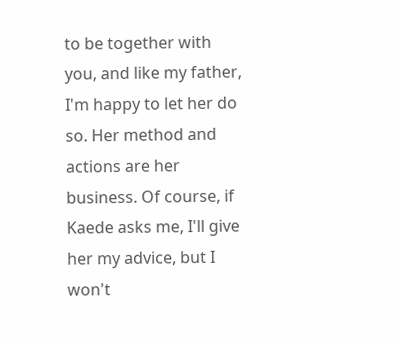to be together with you, and like my father, I'm happy to let her do so. Her method and actions are her business. Of course, if Kaede asks me, I'll give her my advice, but I won't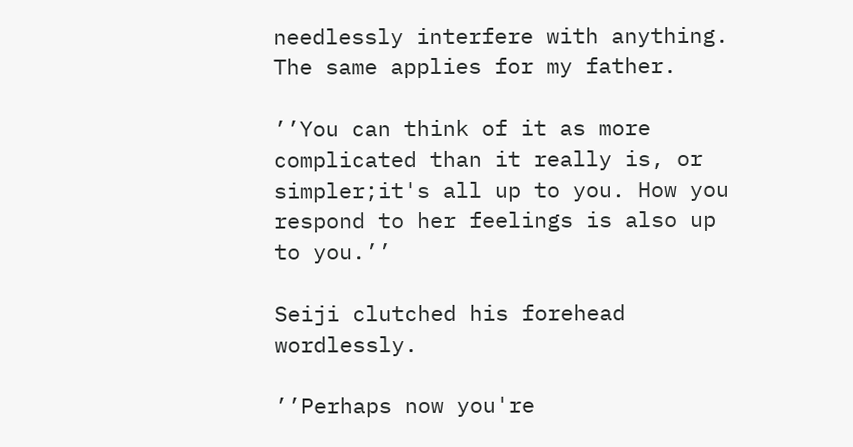needlessly interfere with anything. The same applies for my father.

’’You can think of it as more complicated than it really is, or simpler;it's all up to you. How you respond to her feelings is also up to you.’’

Seiji clutched his forehead wordlessly.

’’Perhaps now you're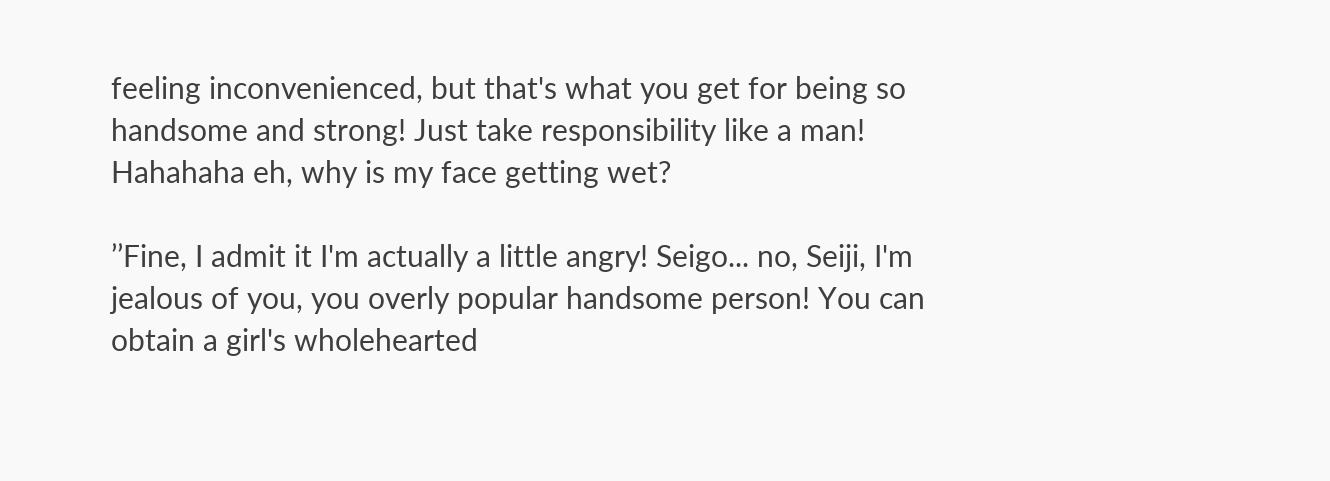feeling inconvenienced, but that's what you get for being so handsome and strong! Just take responsibility like a man! Hahahaha eh, why is my face getting wet?

’’Fine, I admit it I'm actually a little angry! Seigo... no, Seiji, I'm jealous of you, you overly popular handsome person! You can obtain a girl's wholehearted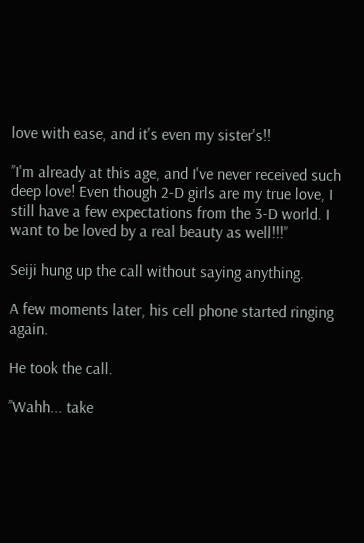love with ease, and it's even my sister's!!

’’I'm already at this age, and I've never received such deep love! Even though 2-D girls are my true love, I still have a few expectations from the 3-D world. I want to be loved by a real beauty as well!!!’’

Seiji hung up the call without saying anything.

A few moments later, his cell phone started ringing again.

He took the call.

’’Wahh... take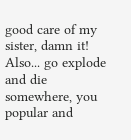good care of my sister, damn it! Also... go explode and die somewhere, you popular and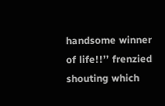handsome winner of life!!’’ frenzied shouting which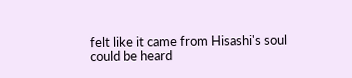felt like it came from Hisashi's soul could be heard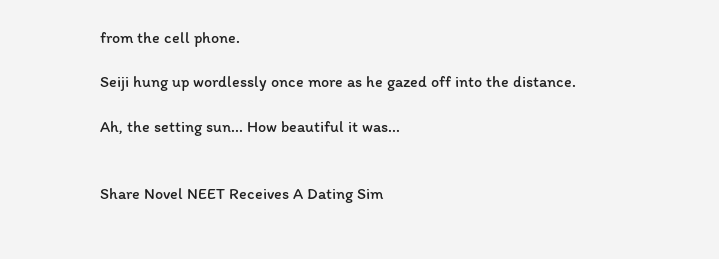from the cell phone.

Seiji hung up wordlessly once more as he gazed off into the distance.

Ah, the setting sun... How beautiful it was...


Share Novel NEET Receives A Dating Sim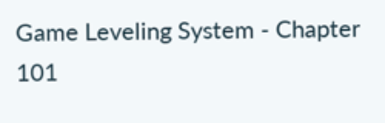Game Leveling System - Chapter 101